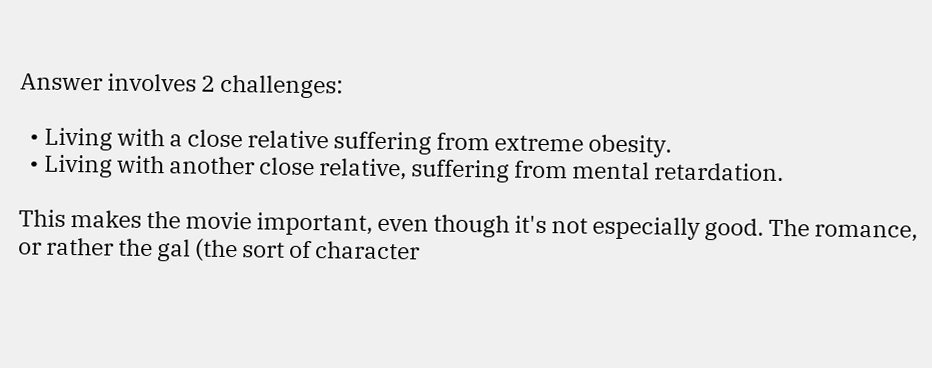Answer involves 2 challenges:

  • Living with a close relative suffering from extreme obesity.
  • Living with another close relative, suffering from mental retardation.

This makes the movie important, even though it's not especially good. The romance, or rather the gal (the sort of character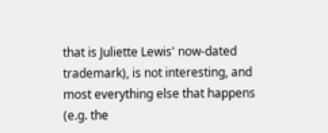that is Juliette Lewis' now-dated trademark), is not interesting, and most everything else that happens (e.g. the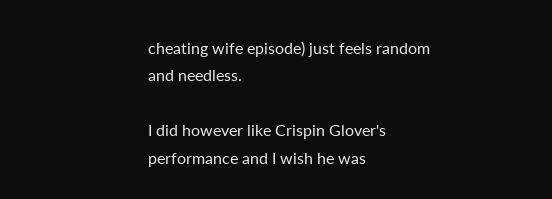cheating wife episode) just feels random and needless.

I did however like Crispin Glover's performance and I wish he was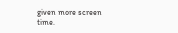given more screen time.